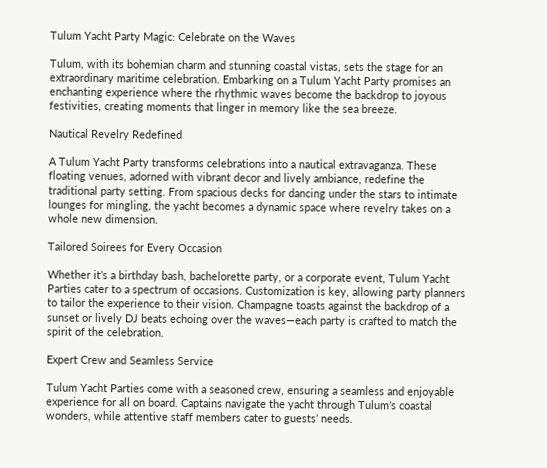Tulum Yacht Party Magic: Celebrate on the Waves

Tulum, with its bohemian charm and stunning coastal vistas, sets the stage for an extraordinary maritime celebration. Embarking on a Tulum Yacht Party promises an enchanting experience where the rhythmic waves become the backdrop to joyous festivities, creating moments that linger in memory like the sea breeze.

Nautical Revelry Redefined

A Tulum Yacht Party transforms celebrations into a nautical extravaganza. These floating venues, adorned with vibrant decor and lively ambiance, redefine the traditional party setting. From spacious decks for dancing under the stars to intimate lounges for mingling, the yacht becomes a dynamic space where revelry takes on a whole new dimension.

Tailored Soirees for Every Occasion

Whether it’s a birthday bash, bachelorette party, or a corporate event, Tulum Yacht Parties cater to a spectrum of occasions. Customization is key, allowing party planners to tailor the experience to their vision. Champagne toasts against the backdrop of a sunset or lively DJ beats echoing over the waves—each party is crafted to match the spirit of the celebration.

Expert Crew and Seamless Service

Tulum Yacht Parties come with a seasoned crew, ensuring a seamless and enjoyable experience for all on board. Captains navigate the yacht through Tulum’s coastal wonders, while attentive staff members cater to guests’ needs.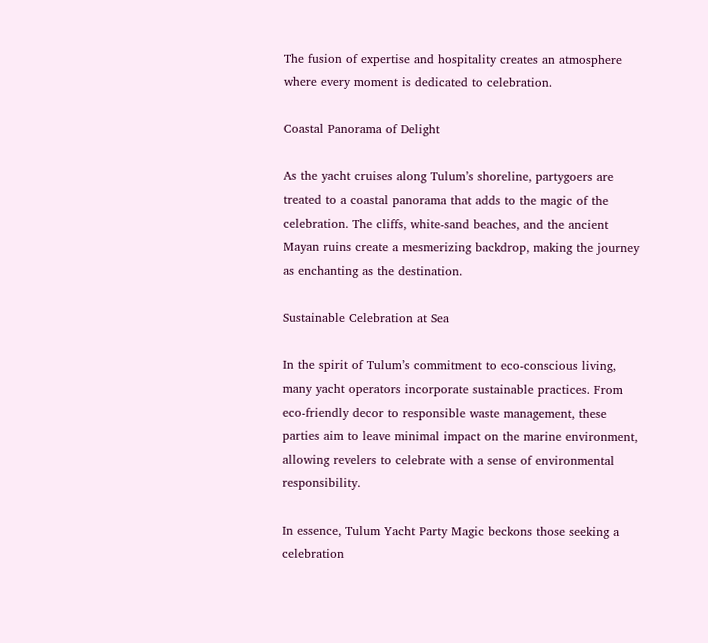The fusion of expertise and hospitality creates an atmosphere where every moment is dedicated to celebration.

Coastal Panorama of Delight

As the yacht cruises along Tulum’s shoreline, partygoers are treated to a coastal panorama that adds to the magic of the celebration. The cliffs, white-sand beaches, and the ancient Mayan ruins create a mesmerizing backdrop, making the journey as enchanting as the destination.

Sustainable Celebration at Sea

In the spirit of Tulum’s commitment to eco-conscious living, many yacht operators incorporate sustainable practices. From eco-friendly decor to responsible waste management, these parties aim to leave minimal impact on the marine environment, allowing revelers to celebrate with a sense of environmental responsibility.

In essence, Tulum Yacht Party Magic beckons those seeking a celebration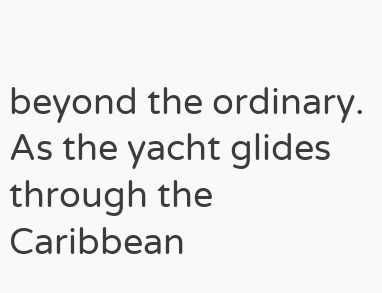beyond the ordinary. As the yacht glides through the Caribbean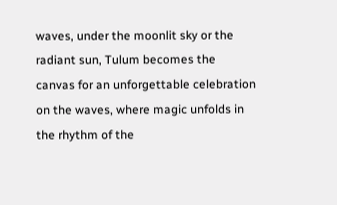waves, under the moonlit sky or the radiant sun, Tulum becomes the canvas for an unforgettable celebration on the waves, where magic unfolds in the rhythm of the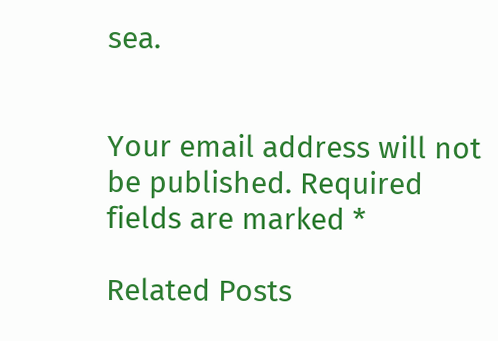sea.


Your email address will not be published. Required fields are marked *

Related Posts